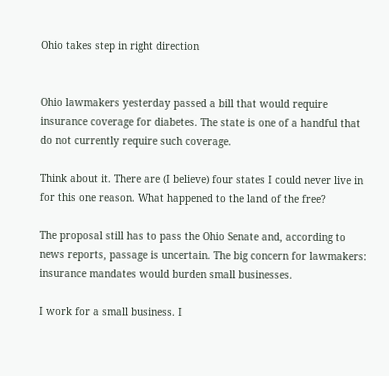Ohio takes step in right direction


Ohio lawmakers yesterday passed a bill that would require insurance coverage for diabetes. The state is one of a handful that do not currently require such coverage.

Think about it. There are (I believe) four states I could never live in for this one reason. What happened to the land of the free?

The proposal still has to pass the Ohio Senate and, according to news reports, passage is uncertain. The big concern for lawmakers: insurance mandates would burden small businesses.

I work for a small business. I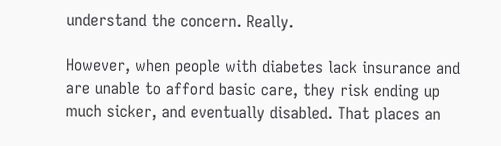understand the concern. Really.

However, when people with diabetes lack insurance and are unable to afford basic care, they risk ending up much sicker, and eventually disabled. That places an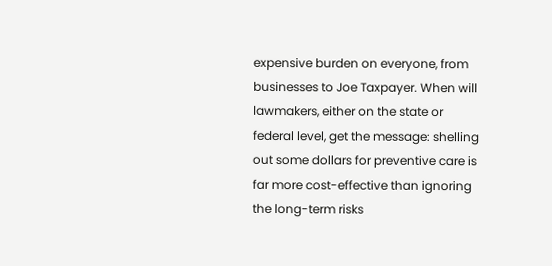expensive burden on everyone, from businesses to Joe Taxpayer. When will lawmakers, either on the state or federal level, get the message: shelling out some dollars for preventive care is far more cost-effective than ignoring the long-term risks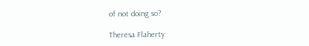of not doing so?

Theresa Flaherty